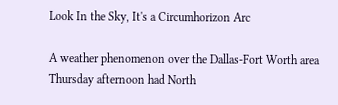Look In the Sky, It's a Circumhorizon Arc

A weather phenomenon over the Dallas-Fort Worth area Thursday afternoon had North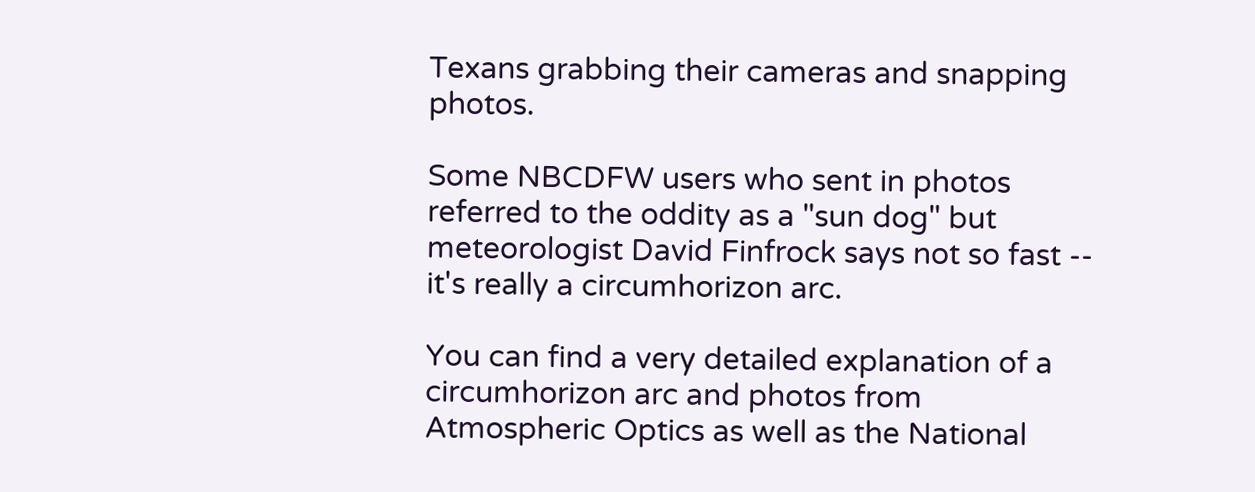Texans grabbing their cameras and snapping photos.

Some NBCDFW users who sent in photos referred to the oddity as a "sun dog" but meteorologist David Finfrock says not so fast -- it's really a circumhorizon arc.

You can find a very detailed explanation of a circumhorizon arc and photos from Atmospheric Optics as well as the National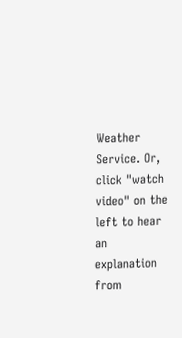Weather Service. Or, click "watch video" on the left to hear an explanation from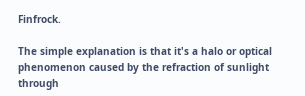Finfrock.

The simple explanation is that it's a halo or optical phenomenon caused by the refraction of sunlight through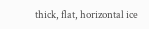thick, flat, horizontal ice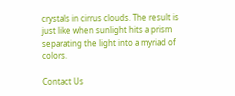crystals in cirrus clouds. The result is just like when sunlight hits a prism separating the light into a myriad of colors.

Contact Us